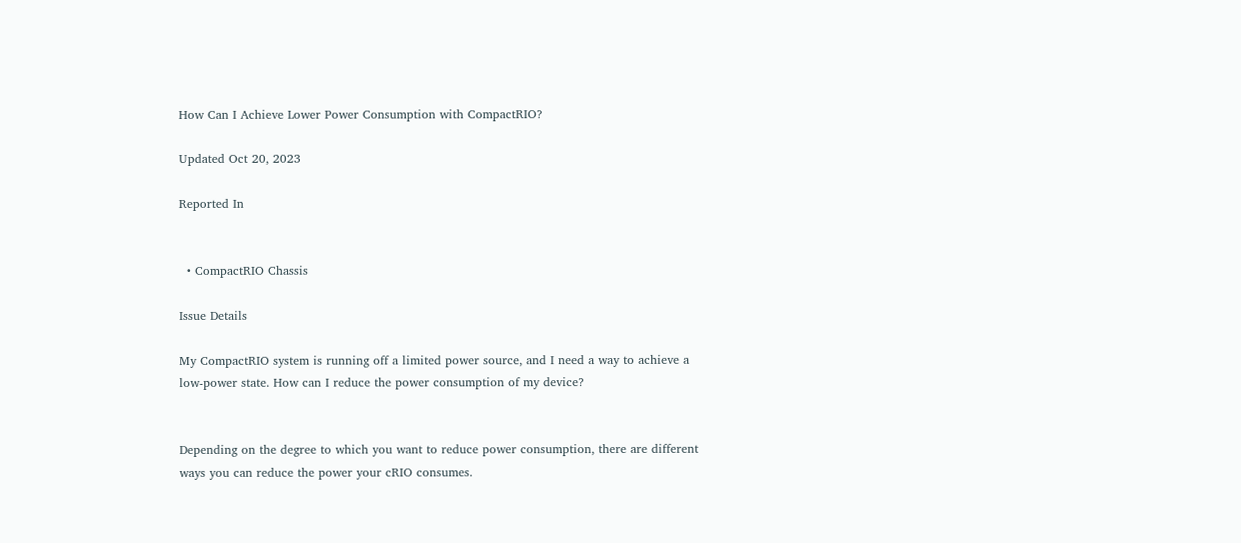How Can I Achieve Lower Power Consumption with CompactRIO?

Updated Oct 20, 2023

Reported In


  • CompactRIO Chassis

Issue Details

My CompactRIO system is running off a limited power source, and I need a way to achieve a low-power state. How can I reduce the power consumption of my device?


Depending on the degree to which you want to reduce power consumption, there are different ways you can reduce the power your cRIO consumes.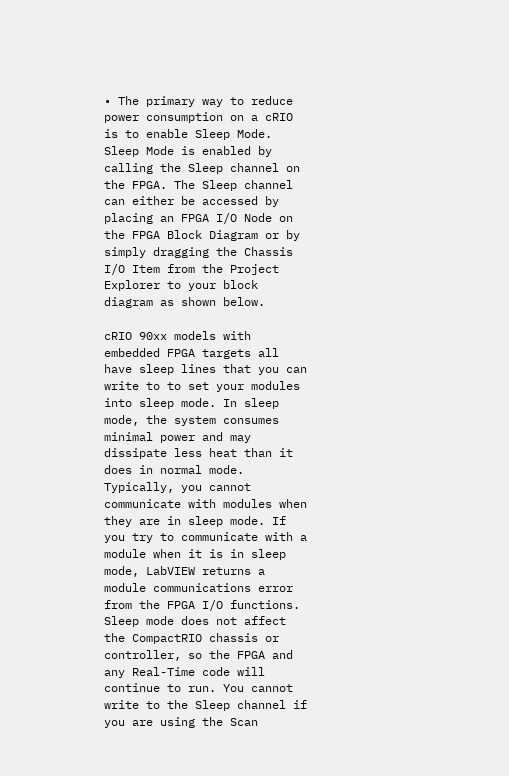• The primary way to reduce power consumption on a cRIO is to enable Sleep Mode.
Sleep Mode is enabled by calling the Sleep channel on the FPGA. The Sleep channel can either be accessed by placing an FPGA I/O Node on the FPGA Block Diagram or by simply dragging the Chassis I/O Item from the Project Explorer to your block diagram as shown below.

cRIO 90xx models with embedded FPGA targets all have sleep lines that you can write to to set your modules into sleep mode. In sleep mode, the system consumes minimal power and may dissipate less heat than it does in normal mode. Typically, you cannot communicate with modules when they are in sleep mode. If you try to communicate with a module when it is in sleep mode, LabVIEW returns a module communications error from the FPGA I/O functions. Sleep mode does not affect the CompactRIO chassis or controller, so the FPGA and any Real-Time code will continue to run. You cannot write to the Sleep channel if you are using the Scan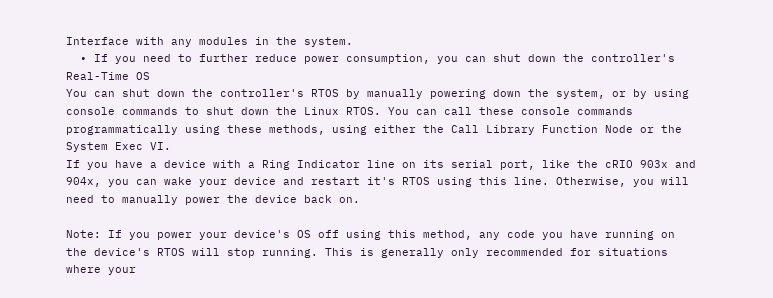Interface with any modules in the system.
  • If you need to further reduce power consumption, you can shut down the controller's Real-Time OS
You can shut down the controller's RTOS by manually powering down the system, or by using console commands to shut down the Linux RTOS. You can call these console commands programmatically using these methods, using either the Call Library Function Node or the System Exec VI.
If you have a device with a Ring Indicator line on its serial port, like the cRIO 903x and 904x, you can wake your device and restart it's RTOS using this line. Otherwise, you will need to manually power the device back on.

Note: If you power your device's OS off using this method, any code you have running on the device's RTOS will stop running. This is generally only recommended for situations where your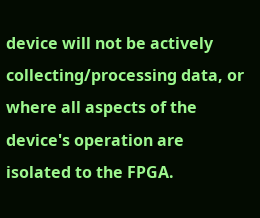device will not be actively collecting/processing data, or where all aspects of the device's operation are isolated to the FPGA.